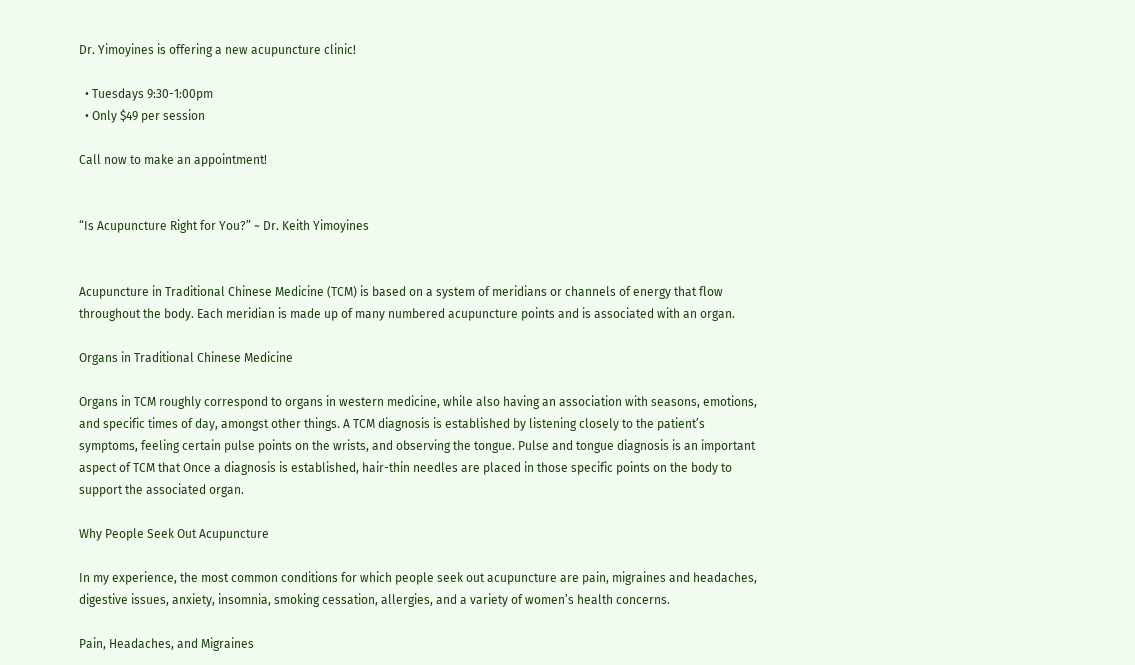Dr. Yimoyines is offering a new acupuncture clinic!

  • Tuesdays 9:30-1:00pm
  • Only $49 per session

Call now to make an appointment!


“Is Acupuncture Right for You?” ~ Dr. Keith Yimoyines


Acupuncture in Traditional Chinese Medicine (TCM) is based on a system of meridians or channels of energy that flow throughout the body. Each meridian is made up of many numbered acupuncture points and is associated with an organ.

Organs in Traditional Chinese Medicine

Organs in TCM roughly correspond to organs in western medicine, while also having an association with seasons, emotions, and specific times of day, amongst other things. A TCM diagnosis is established by listening closely to the patient’s symptoms, feeling certain pulse points on the wrists, and observing the tongue. Pulse and tongue diagnosis is an important aspect of TCM that Once a diagnosis is established, hair-thin needles are placed in those specific points on the body to support the associated organ.

Why People Seek Out Acupuncture

In my experience, the most common conditions for which people seek out acupuncture are pain, migraines and headaches, digestive issues, anxiety, insomnia, smoking cessation, allergies, and a variety of women’s health concerns.

Pain, Headaches, and Migraines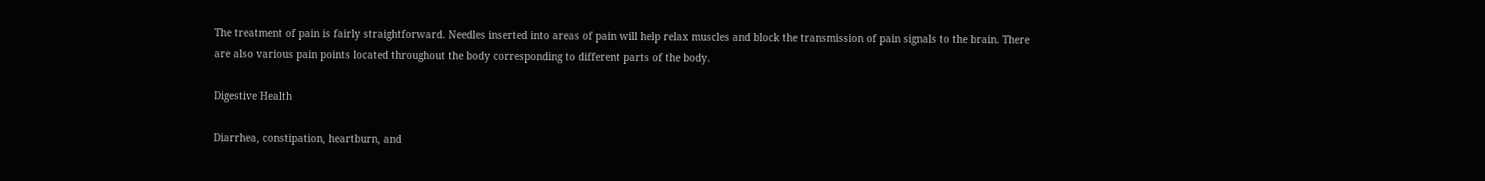The treatment of pain is fairly straightforward. Needles inserted into areas of pain will help relax muscles and block the transmission of pain signals to the brain. There are also various pain points located throughout the body corresponding to different parts of the body.

Digestive Health

Diarrhea, constipation, heartburn, and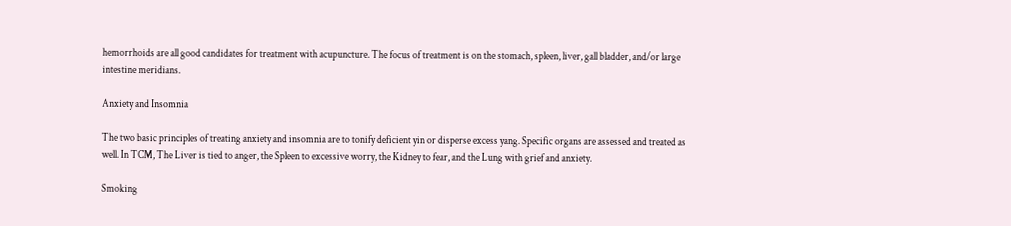hemorrhoids are all good candidates for treatment with acupuncture. The focus of treatment is on the stomach, spleen, liver, gall bladder, and/or large intestine meridians.

Anxiety and Insomnia

The two basic principles of treating anxiety and insomnia are to tonify deficient yin or disperse excess yang. Specific organs are assessed and treated as well. In TCM, The Liver is tied to anger, the Spleen to excessive worry, the Kidney to fear, and the Lung with grief and anxiety.

Smoking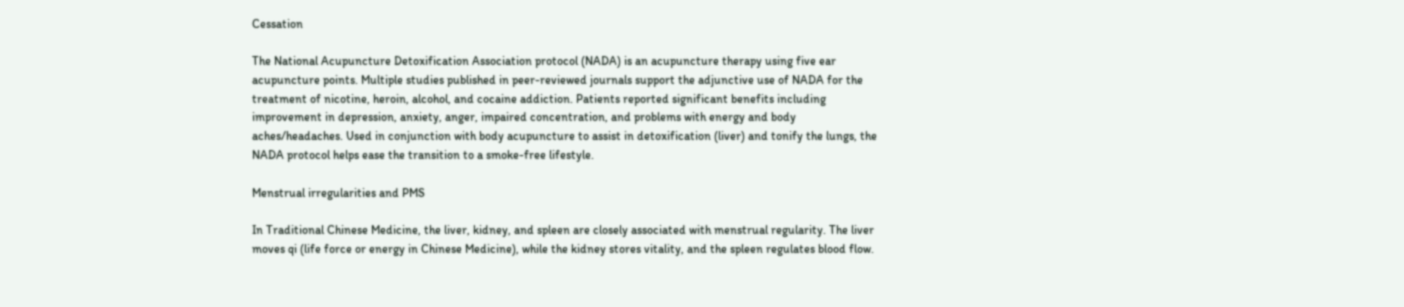Cessation

The National Acupuncture Detoxification Association protocol (NADA) is an acupuncture therapy using five ear acupuncture points. Multiple studies published in peer-reviewed journals support the adjunctive use of NADA for the treatment of nicotine, heroin, alcohol, and cocaine addiction. Patients reported significant benefits including improvement in depression, anxiety, anger, impaired concentration, and problems with energy and body aches/headaches. Used in conjunction with body acupuncture to assist in detoxification (liver) and tonify the lungs, the NADA protocol helps ease the transition to a smoke-free lifestyle.

Menstrual irregularities and PMS

In Traditional Chinese Medicine, the liver, kidney, and spleen are closely associated with menstrual regularity. The liver moves qi (life force or energy in Chinese Medicine), while the kidney stores vitality, and the spleen regulates blood flow.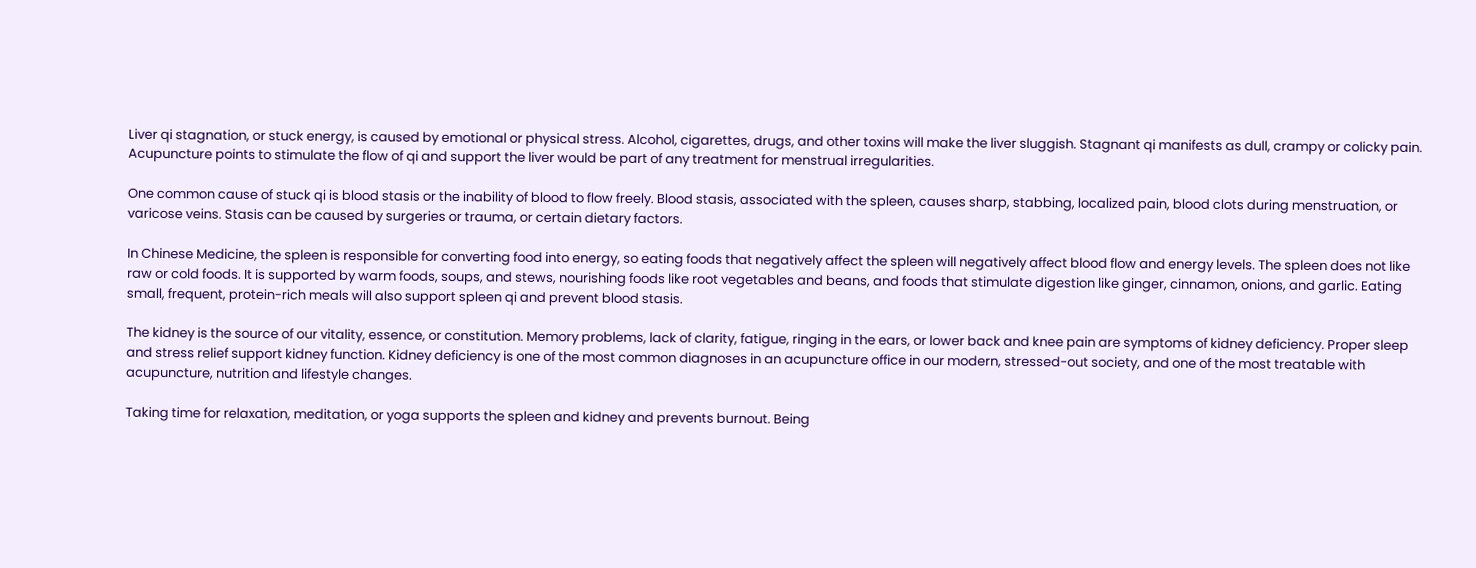Liver qi stagnation, or stuck energy, is caused by emotional or physical stress. Alcohol, cigarettes, drugs, and other toxins will make the liver sluggish. Stagnant qi manifests as dull, crampy or colicky pain. Acupuncture points to stimulate the flow of qi and support the liver would be part of any treatment for menstrual irregularities.

One common cause of stuck qi is blood stasis or the inability of blood to flow freely. Blood stasis, associated with the spleen, causes sharp, stabbing, localized pain, blood clots during menstruation, or varicose veins. Stasis can be caused by surgeries or trauma, or certain dietary factors.

In Chinese Medicine, the spleen is responsible for converting food into energy, so eating foods that negatively affect the spleen will negatively affect blood flow and energy levels. The spleen does not like raw or cold foods. It is supported by warm foods, soups, and stews, nourishing foods like root vegetables and beans, and foods that stimulate digestion like ginger, cinnamon, onions, and garlic. Eating small, frequent, protein-rich meals will also support spleen qi and prevent blood stasis.

The kidney is the source of our vitality, essence, or constitution. Memory problems, lack of clarity, fatigue, ringing in the ears, or lower back and knee pain are symptoms of kidney deficiency. Proper sleep and stress relief support kidney function. Kidney deficiency is one of the most common diagnoses in an acupuncture office in our modern, stressed-out society, and one of the most treatable with acupuncture, nutrition and lifestyle changes.

Taking time for relaxation, meditation, or yoga supports the spleen and kidney and prevents burnout. Being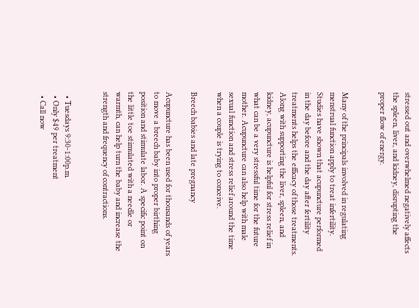stressed out and overwhelmed negatively affects the spleen, liver, and kidney, disrupting the proper flow of energy.


Many of the principals involved in regulating menstrual function apply to treat infertility. Studies have shown that acupuncture performed in the day before and the day after fertility treatments helps the efficacy of those treatments. Along with supporting the liver, spleen, and kidney, acupuncture is helpful for stress relief in what can be a very stressful time for the future mother. Acupuncture can also help with male sexual function and stress relief around the time when a couple is trying to conceive.

Breech babies and late pregnancy

Acupuncture has been used for thousands of years to move a breech baby into proper birthing position and stimulate labor. A specific point on the little toe stimulated with a needle or warmth, can help turn the baby and increase the strength and frequency of contractions.


  • Tuesdays 9:30-1:00p.m.
  • Only $49 per treatment
  • Call now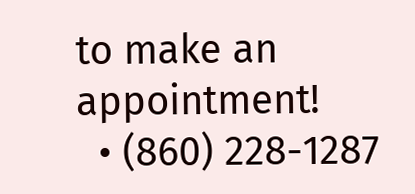to make an appointment!
  • (860) 228-1287